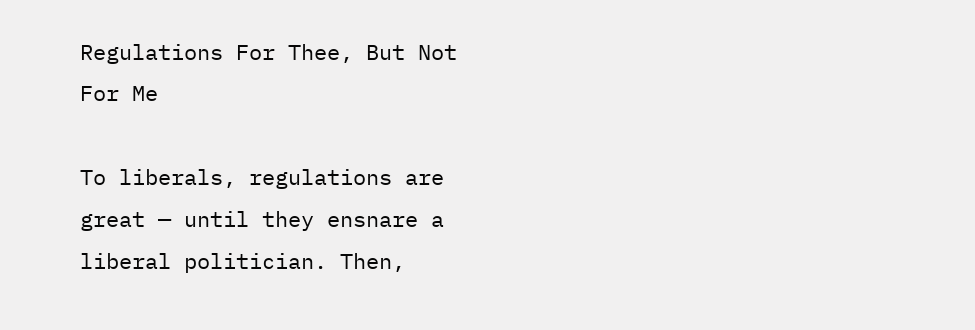Regulations For Thee, But Not For Me

To liberals, regulations are great — until they ensnare a liberal politician. Then,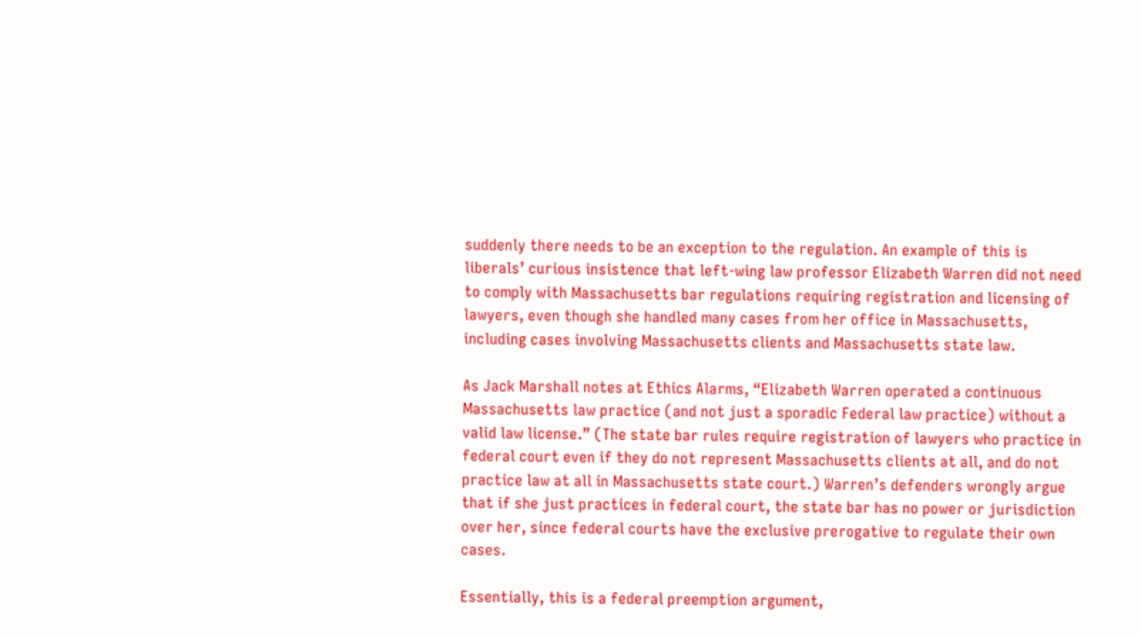suddenly there needs to be an exception to the regulation. An example of this is liberals’ curious insistence that left-wing law professor Elizabeth Warren did not need to comply with Massachusetts bar regulations requiring registration and licensing of lawyers, even though she handled many cases from her office in Massachusetts, including cases involving Massachusetts clients and Massachusetts state law.

As Jack Marshall notes at Ethics Alarms, “Elizabeth Warren operated a continuous Massachusetts law practice (and not just a sporadic Federal law practice) without a valid law license.” (The state bar rules require registration of lawyers who practice in federal court even if they do not represent Massachusetts clients at all, and do not practice law at all in Massachusetts state court.) Warren’s defenders wrongly argue that if she just practices in federal court, the state bar has no power or jurisdiction over her, since federal courts have the exclusive prerogative to regulate their own cases.

Essentially, this is a federal preemption argument,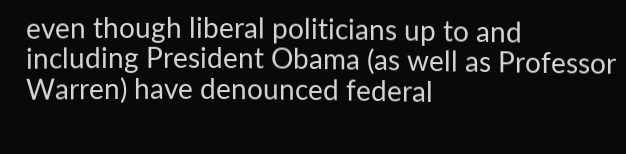even though liberal politicians up to and including President Obama (as well as Professor Warren) have denounced federal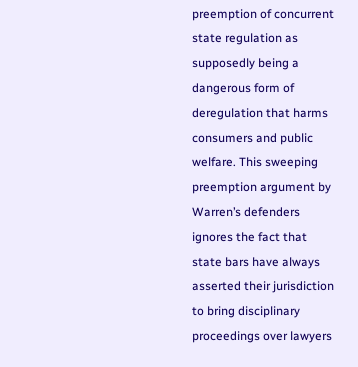preemption of concurrent state regulation as supposedly being a dangerous form of deregulation that harms consumers and public welfare. This sweeping preemption argument by Warren’s defenders ignores the fact that state bars have always asserted their jurisdiction to bring disciplinary proceedings over lawyers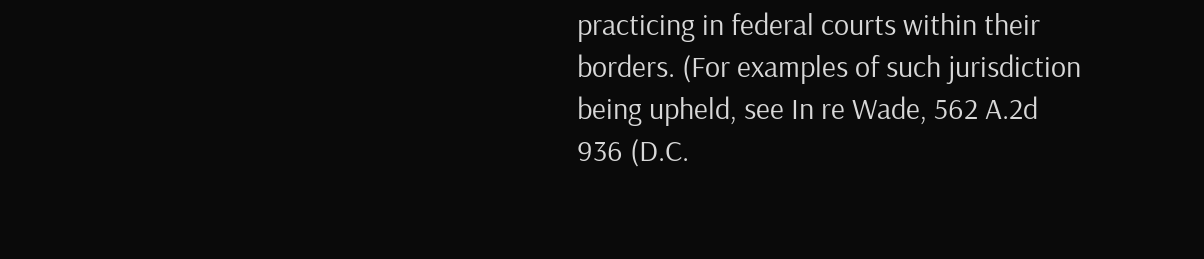practicing in federal courts within their borders. (For examples of such jurisdiction being upheld, see In re Wade, 562 A.2d 936 (D.C.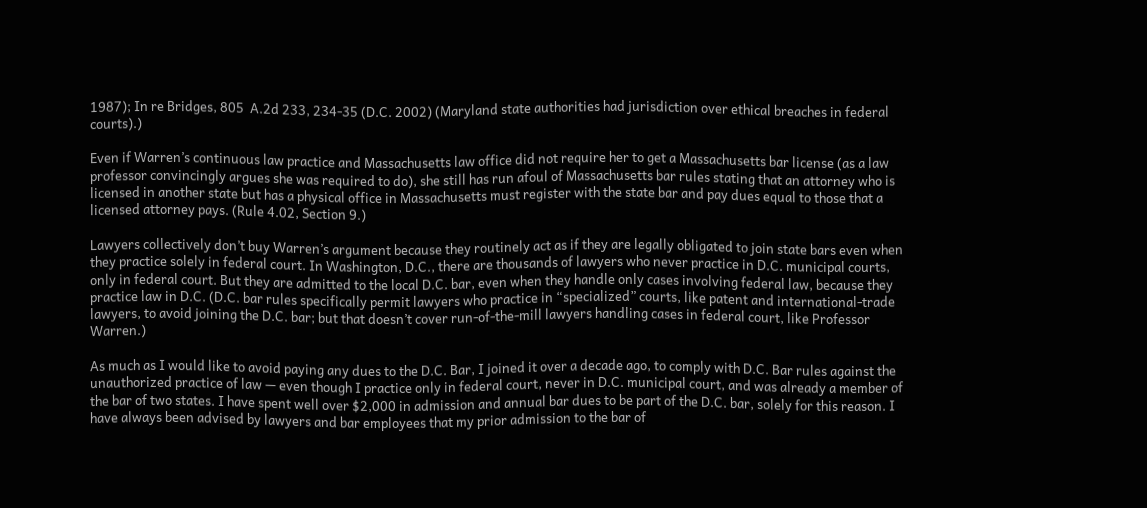1987); In re Bridges, 805  A.2d 233, 234-35 (D.C. 2002) (Maryland state authorities had jurisdiction over ethical breaches in federal courts).)

Even if Warren’s continuous law practice and Massachusetts law office did not require her to get a Massachusetts bar license (as a law professor convincingly argues she was required to do), she still has run afoul of Massachusetts bar rules stating that an attorney who is licensed in another state but has a physical office in Massachusetts must register with the state bar and pay dues equal to those that a licensed attorney pays. (Rule 4.02, Section 9.)

Lawyers collectively don’t buy Warren’s argument because they routinely act as if they are legally obligated to join state bars even when they practice solely in federal court. In Washington, D.C., there are thousands of lawyers who never practice in D.C. municipal courts, only in federal court. But they are admitted to the local D.C. bar, even when they handle only cases involving federal law, because they practice law in D.C. (D.C. bar rules specifically permit lawyers who practice in “specialized” courts, like patent and international-trade lawyers, to avoid joining the D.C. bar; but that doesn’t cover run-of-the-mill lawyers handling cases in federal court, like Professor Warren.)

As much as I would like to avoid paying any dues to the D.C. Bar, I joined it over a decade ago, to comply with D.C. Bar rules against the unauthorized practice of law — even though I practice only in federal court, never in D.C. municipal court, and was already a member of the bar of two states. I have spent well over $2,000 in admission and annual bar dues to be part of the D.C. bar, solely for this reason. I have always been advised by lawyers and bar employees that my prior admission to the bar of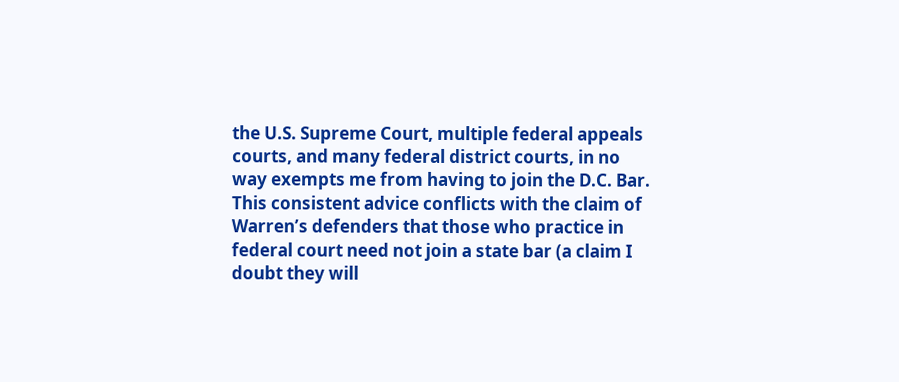the U.S. Supreme Court, multiple federal appeals courts, and many federal district courts, in no way exempts me from having to join the D.C. Bar. This consistent advice conflicts with the claim of Warren’s defenders that those who practice in federal court need not join a state bar (a claim I doubt they will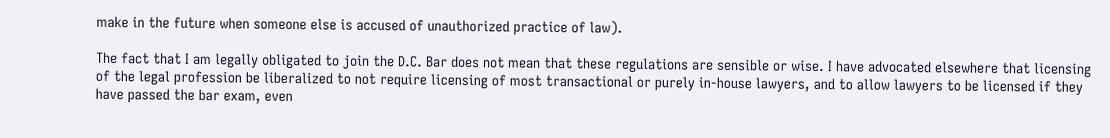make in the future when someone else is accused of unauthorized practice of law).

The fact that I am legally obligated to join the D.C. Bar does not mean that these regulations are sensible or wise. I have advocated elsewhere that licensing of the legal profession be liberalized to not require licensing of most transactional or purely in-house lawyers, and to allow lawyers to be licensed if they have passed the bar exam, even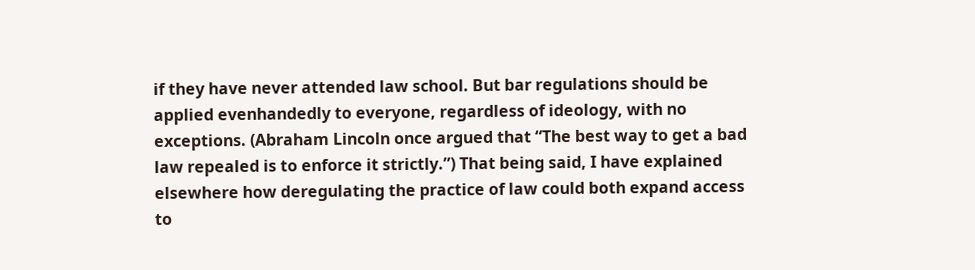if they have never attended law school. But bar regulations should be applied evenhandedly to everyone, regardless of ideology, with no exceptions. (Abraham Lincoln once argued that “The best way to get a bad law repealed is to enforce it strictly.”) That being said, I have explained elsewhere how deregulating the practice of law could both expand access to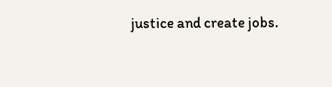justice and create jobs.